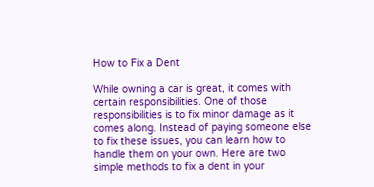How to Fix a Dent

While owning a car is great, it comes with certain responsibilities. One of those responsibilities is to fix minor damage as it comes along. Instead of paying someone else to fix these issues, you can learn how to handle them on your own. Here are two simple methods to fix a dent in your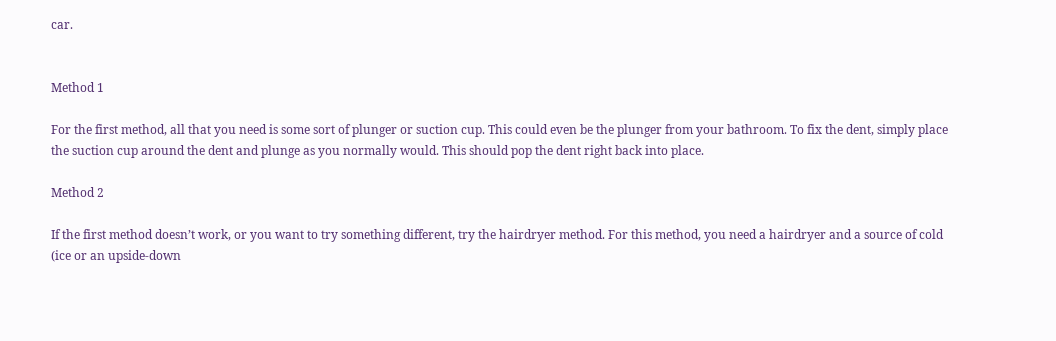car.


Method 1

For the first method, all that you need is some sort of plunger or suction cup. This could even be the plunger from your bathroom. To fix the dent, simply place the suction cup around the dent and plunge as you normally would. This should pop the dent right back into place.

Method 2

If the first method doesn’t work, or you want to try something different, try the hairdryer method. For this method, you need a hairdryer and a source of cold (ice or an upside-down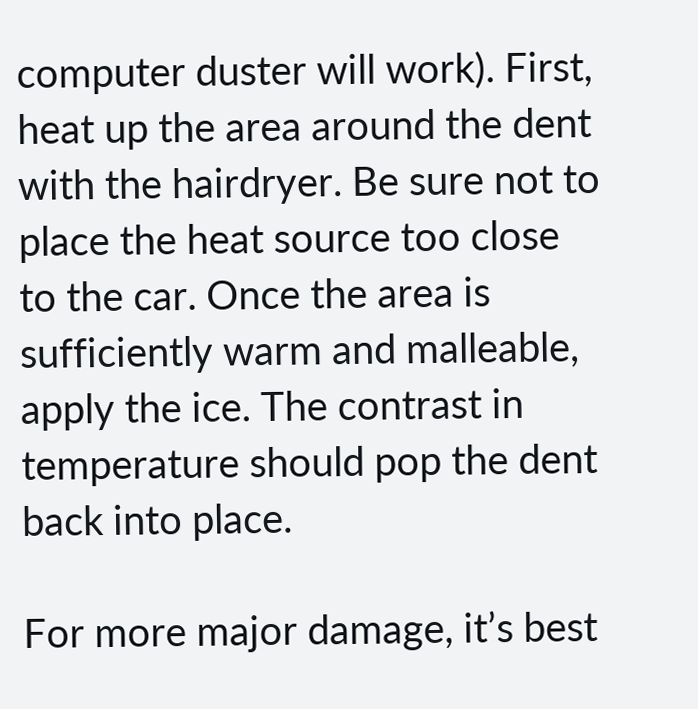computer duster will work). First, heat up the area around the dent with the hairdryer. Be sure not to place the heat source too close to the car. Once the area is sufficiently warm and malleable, apply the ice. The contrast in temperature should pop the dent back into place.

For more major damage, it’s best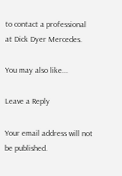to contact a professional at Dick Dyer Mercedes.

You may also like...

Leave a Reply

Your email address will not be published.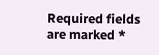Required fields are marked *